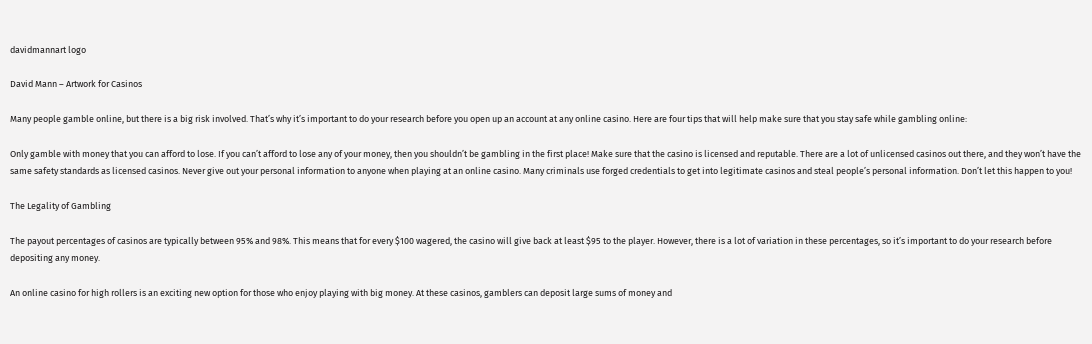davidmannart logo

David Mann – Artwork for Casinos

Many people gamble online, but there is a big risk involved. That’s why it’s important to do your research before you open up an account at any online casino. Here are four tips that will help make sure that you stay safe while gambling online:

Only gamble with money that you can afford to lose. If you can’t afford to lose any of your money, then you shouldn’t be gambling in the first place! Make sure that the casino is licensed and reputable. There are a lot of unlicensed casinos out there, and they won’t have the same safety standards as licensed casinos. Never give out your personal information to anyone when playing at an online casino. Many criminals use forged credentials to get into legitimate casinos and steal people’s personal information. Don’t let this happen to you!

The Legality of Gambling

The payout percentages of casinos are typically between 95% and 98%. This means that for every $100 wagered, the casino will give back at least $95 to the player. However, there is a lot of variation in these percentages, so it’s important to do your research before depositing any money.

An online casino for high rollers is an exciting new option for those who enjoy playing with big money. At these casinos, gamblers can deposit large sums of money and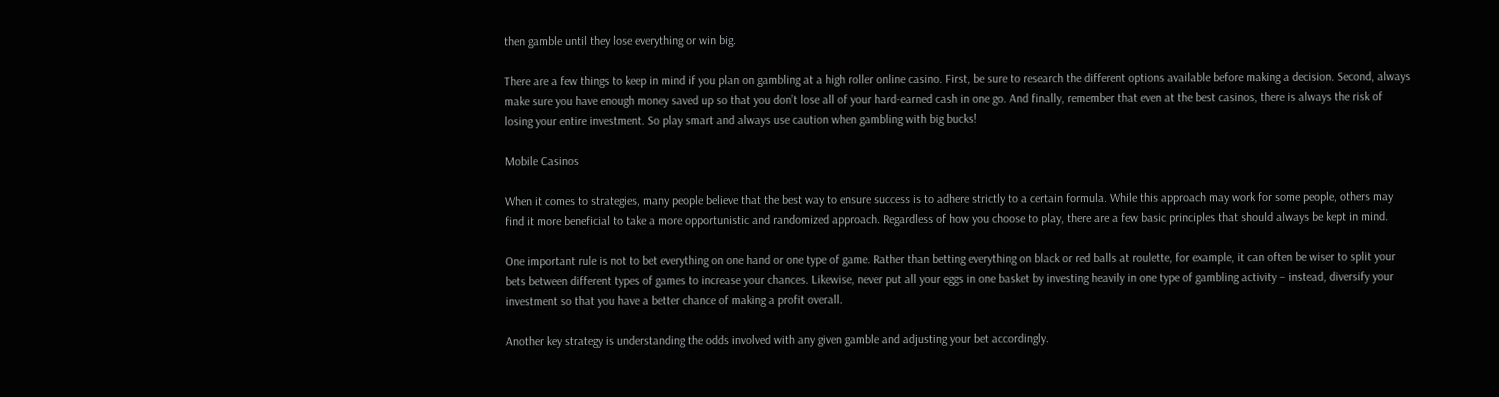then gamble until they lose everything or win big.

There are a few things to keep in mind if you plan on gambling at a high roller online casino. First, be sure to research the different options available before making a decision. Second, always make sure you have enough money saved up so that you don’t lose all of your hard-earned cash in one go. And finally, remember that even at the best casinos, there is always the risk of losing your entire investment. So play smart and always use caution when gambling with big bucks!

Mobile Casinos

When it comes to strategies, many people believe that the best way to ensure success is to adhere strictly to a certain formula. While this approach may work for some people, others may find it more beneficial to take a more opportunistic and randomized approach. Regardless of how you choose to play, there are a few basic principles that should always be kept in mind.

One important rule is not to bet everything on one hand or one type of game. Rather than betting everything on black or red balls at roulette, for example, it can often be wiser to split your bets between different types of games to increase your chances. Likewise, never put all your eggs in one basket by investing heavily in one type of gambling activity – instead, diversify your investment so that you have a better chance of making a profit overall.

Another key strategy is understanding the odds involved with any given gamble and adjusting your bet accordingly.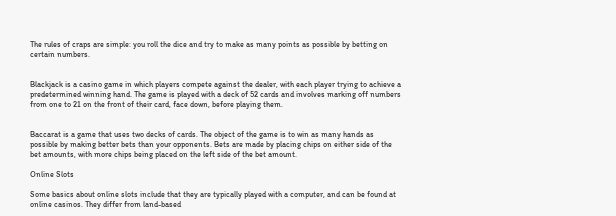The rules of craps are simple: you roll the dice and try to make as many points as possible by betting on certain numbers.


Blackjack is a casino game in which players compete against the dealer, with each player trying to achieve a predetermined winning hand. The game is played with a deck of 52 cards and involves marking off numbers from one to 21 on the front of their card, face down, before playing them.


Baccarat is a game that uses two decks of cards. The object of the game is to win as many hands as possible by making better bets than your opponents. Bets are made by placing chips on either side of the bet amounts, with more chips being placed on the left side of the bet amount.

Online Slots

Some basics about online slots include that they are typically played with a computer, and can be found at online casinos. They differ from land-based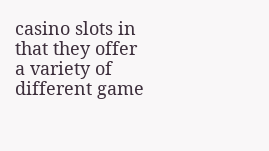casino slots in that they offer a variety of different game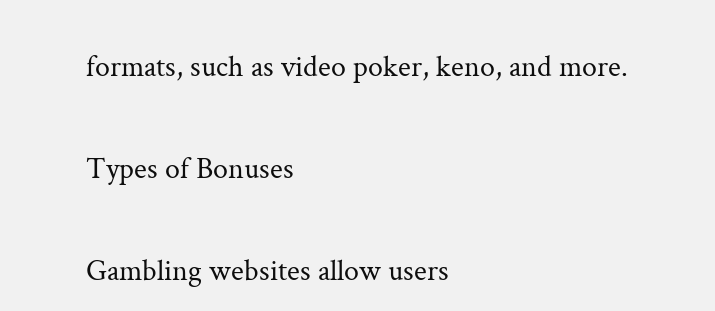formats, such as video poker, keno, and more.

Types of Bonuses

Gambling websites allow users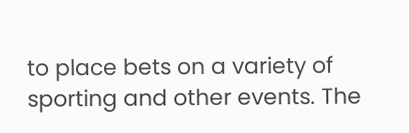to place bets on a variety of sporting and other events. The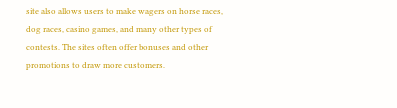site also allows users to make wagers on horse races, dog races, casino games, and many other types of contests. The sites often offer bonuses and other promotions to draw more customers.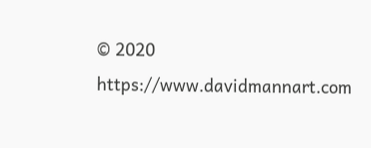© 2020 https://www.davidmannart.com